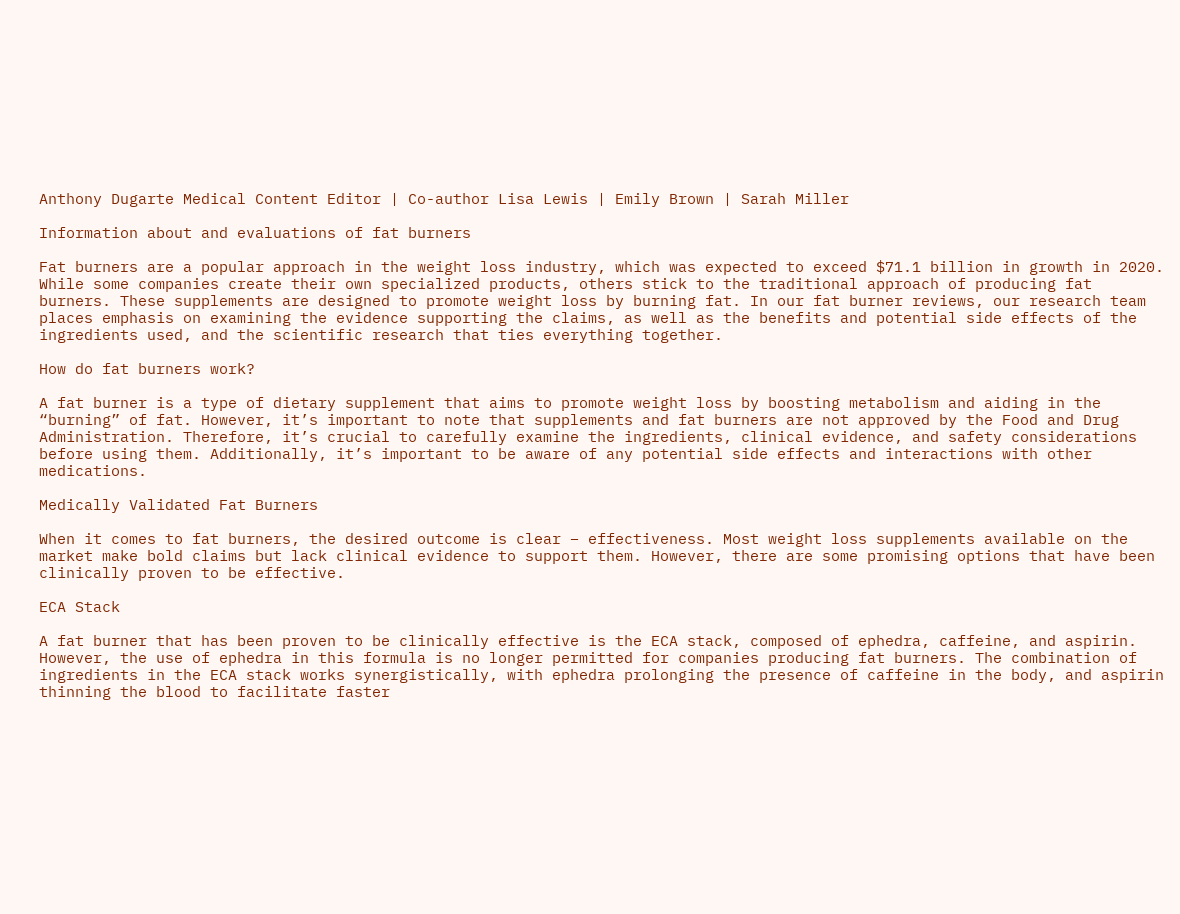Anthony Dugarte Medical Content Editor | Co-author Lisa Lewis | Emily Brown | Sarah Miller

Information about and evaluations of fat burners

Fat burners are a popular approach in the weight loss industry, which was expected to exceed $71.1 billion in growth in 2020. While some companies create their own specialized products, others stick to the traditional approach of producing fat burners. These supplements are designed to promote weight loss by burning fat. In our fat burner reviews, our research team places emphasis on examining the evidence supporting the claims, as well as the benefits and potential side effects of the ingredients used, and the scientific research that ties everything together.

How do fat burners work?

A fat burner is a type of dietary supplement that aims to promote weight loss by boosting metabolism and aiding in the “burning” of fat. However, it’s important to note that supplements and fat burners are not approved by the Food and Drug Administration. Therefore, it’s crucial to carefully examine the ingredients, clinical evidence, and safety considerations before using them. Additionally, it’s important to be aware of any potential side effects and interactions with other medications.

Medically Validated Fat Burners

When it comes to fat burners, the desired outcome is clear – effectiveness. Most weight loss supplements available on the market make bold claims but lack clinical evidence to support them. However, there are some promising options that have been clinically proven to be effective.

ECA Stack

A fat burner that has been proven to be clinically effective is the ECA stack, composed of ephedra, caffeine, and aspirin. However, the use of ephedra in this formula is no longer permitted for companies producing fat burners. The combination of ingredients in the ECA stack works synergistically, with ephedra prolonging the presence of caffeine in the body, and aspirin thinning the blood to facilitate faster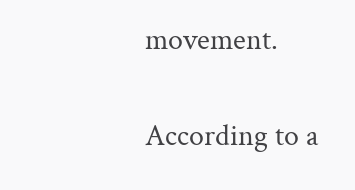movement.

According to a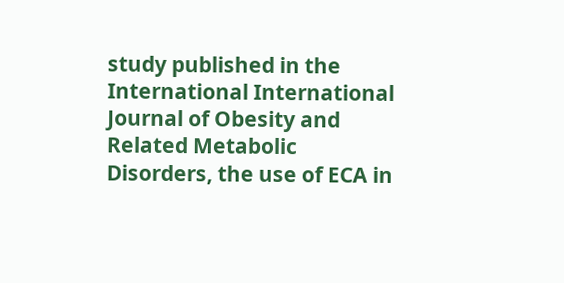study published in the International International Journal of Obesity and Related Metabolic Disorders, the use of ECA in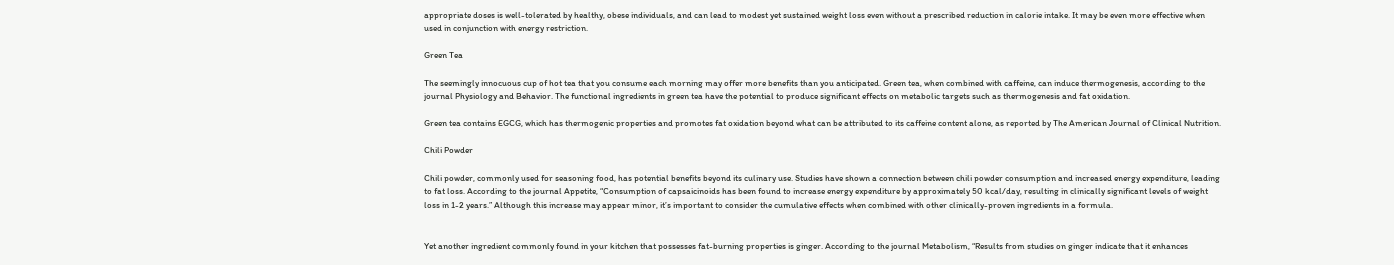appropriate doses is well-tolerated by healthy, obese individuals, and can lead to modest yet sustained weight loss even without a prescribed reduction in calorie intake. It may be even more effective when used in conjunction with energy restriction.

Green Tea

The seemingly innocuous cup of hot tea that you consume each morning may offer more benefits than you anticipated. Green tea, when combined with caffeine, can induce thermogenesis, according to the journal Physiology and Behavior. The functional ingredients in green tea have the potential to produce significant effects on metabolic targets such as thermogenesis and fat oxidation.

Green tea contains EGCG, which has thermogenic properties and promotes fat oxidation beyond what can be attributed to its caffeine content alone, as reported by The American Journal of Clinical Nutrition.

Chili Powder

Chili powder, commonly used for seasoning food, has potential benefits beyond its culinary use. Studies have shown a connection between chili powder consumption and increased energy expenditure, leading to fat loss. According to the journal Appetite, “Consumption of capsaicinoids has been found to increase energy expenditure by approximately 50 kcal/day, resulting in clinically significant levels of weight loss in 1-2 years.” Although this increase may appear minor, it’s important to consider the cumulative effects when combined with other clinically-proven ingredients in a formula.


Yet another ingredient commonly found in your kitchen that possesses fat-burning properties is ginger. According to the journal Metabolism, “Results from studies on ginger indicate that it enhances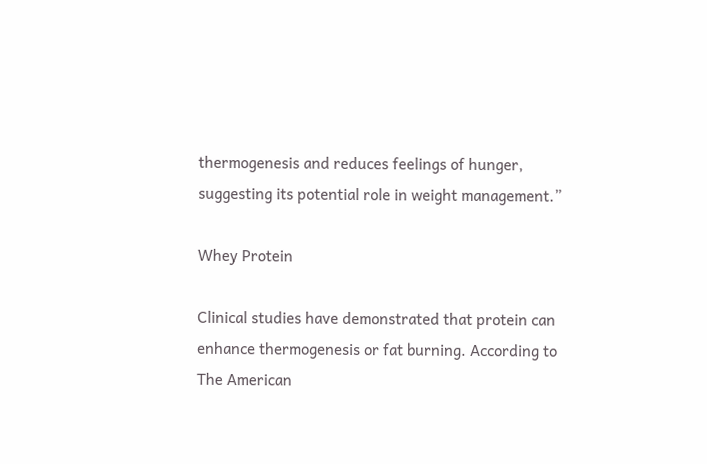thermogenesis and reduces feelings of hunger, suggesting its potential role in weight management.”

Whey Protein

Clinical studies have demonstrated that protein can enhance thermogenesis or fat burning. According to The American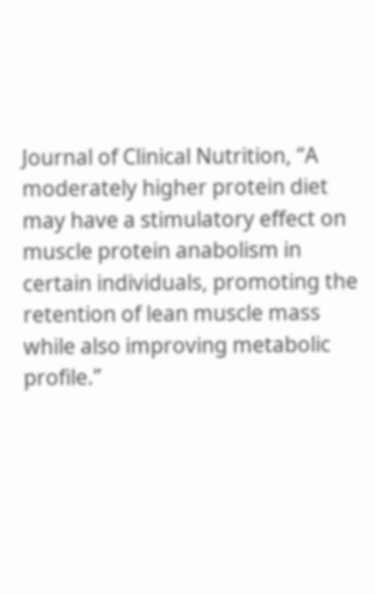Journal of Clinical Nutrition, “A moderately higher protein diet may have a stimulatory effect on muscle protein anabolism in certain individuals, promoting the retention of lean muscle mass while also improving metabolic profile.”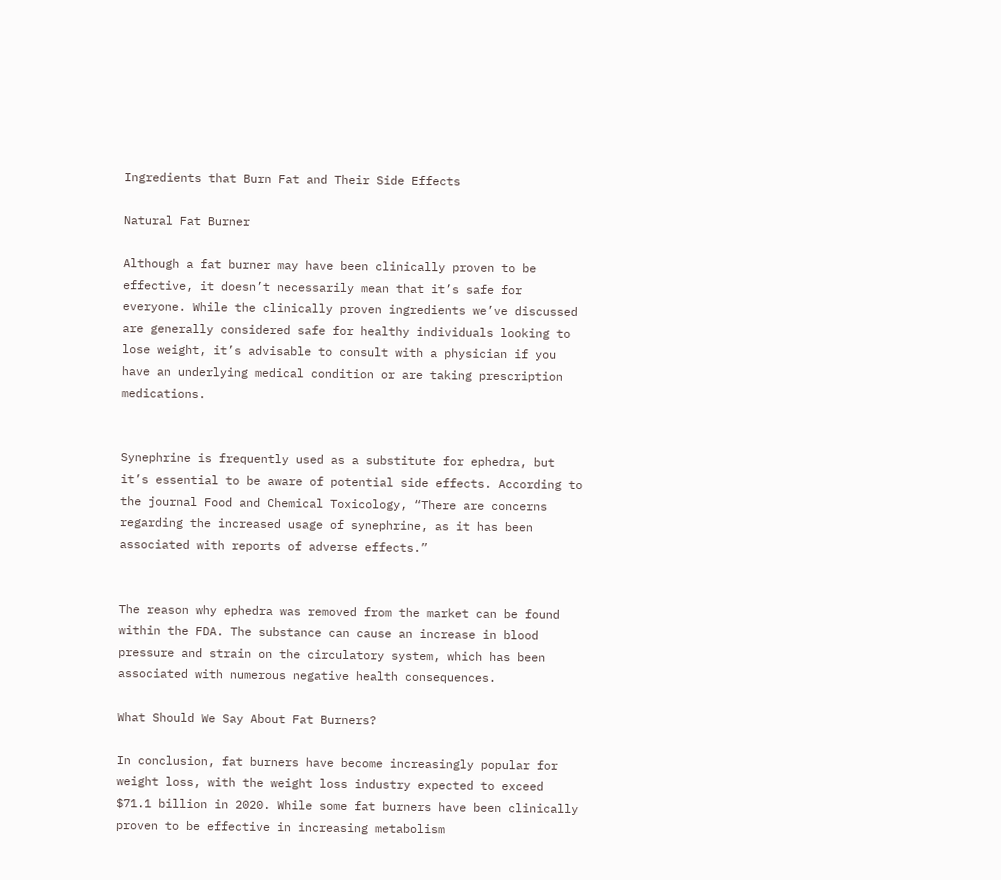Ingredients that Burn Fat and Their Side Effects

Natural Fat Burner

Although a fat burner may have been clinically proven to be effective, it doesn’t necessarily mean that it’s safe for everyone. While the clinically proven ingredients we’ve discussed are generally considered safe for healthy individuals looking to lose weight, it’s advisable to consult with a physician if you have an underlying medical condition or are taking prescription medications.


Synephrine is frequently used as a substitute for ephedra, but it’s essential to be aware of potential side effects. According to the journal Food and Chemical Toxicology, “There are concerns regarding the increased usage of synephrine, as it has been associated with reports of adverse effects.”


The reason why ephedra was removed from the market can be found within the FDA. The substance can cause an increase in blood pressure and strain on the circulatory system, which has been associated with numerous negative health consequences.

What Should We Say About Fat Burners?

In conclusion, fat burners have become increasingly popular for weight loss, with the weight loss industry expected to exceed $71.1 billion in 2020. While some fat burners have been clinically proven to be effective in increasing metabolism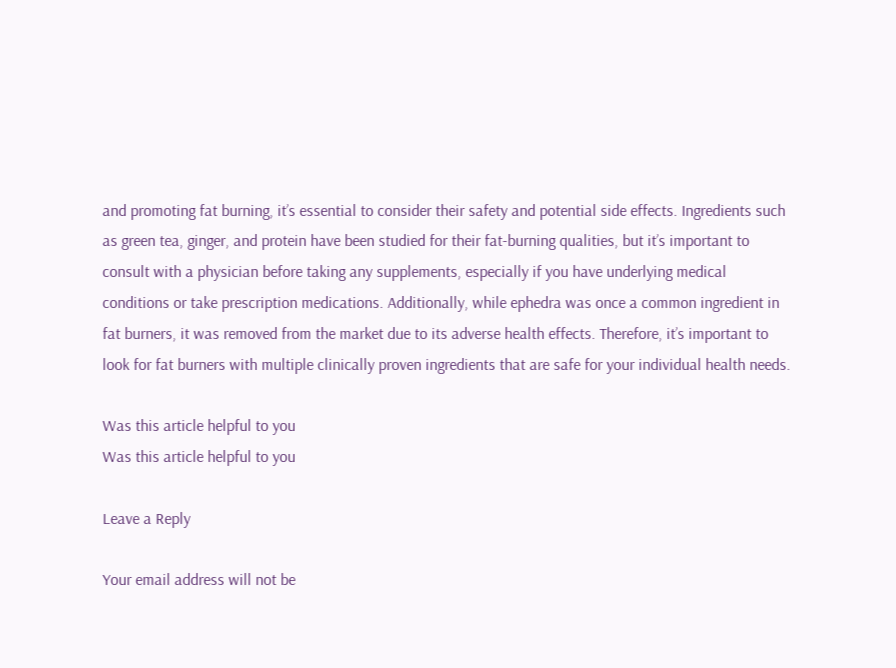and promoting fat burning, it’s essential to consider their safety and potential side effects. Ingredients such as green tea, ginger, and protein have been studied for their fat-burning qualities, but it’s important to consult with a physician before taking any supplements, especially if you have underlying medical conditions or take prescription medications. Additionally, while ephedra was once a common ingredient in fat burners, it was removed from the market due to its adverse health effects. Therefore, it’s important to look for fat burners with multiple clinically proven ingredients that are safe for your individual health needs.

Was this article helpful to you
Was this article helpful to you

Leave a Reply

Your email address will not be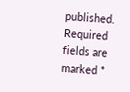published. Required fields are marked *